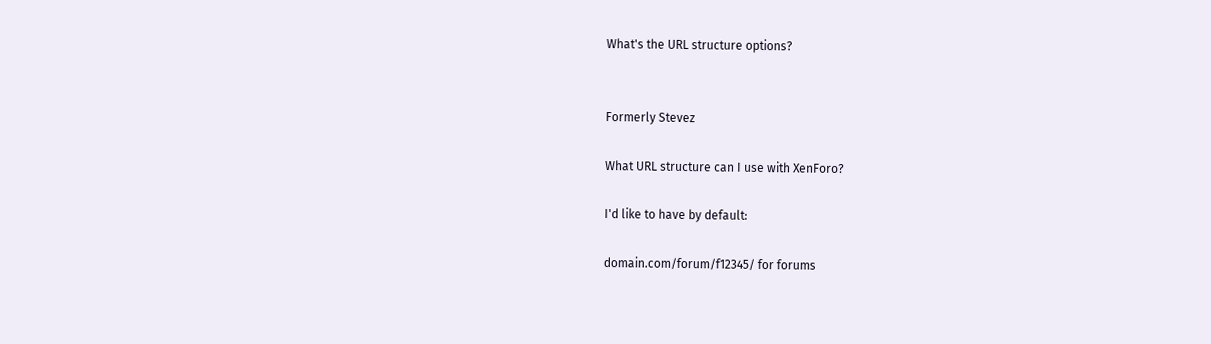What's the URL structure options?


Formerly Stevez

What URL structure can I use with XenForo?

I'd like to have by default:

domain.com/forum/f12345/ for forums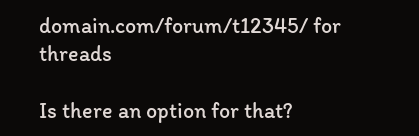domain.com/forum/t12345/ for threads

Is there an option for that?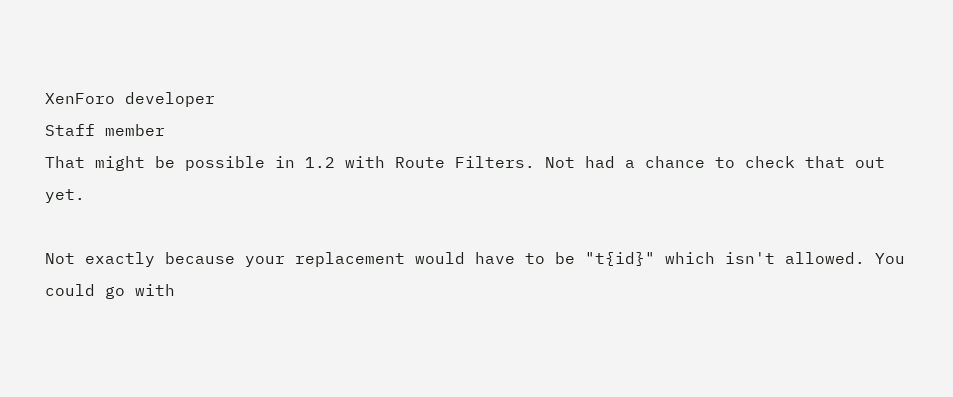XenForo developer
Staff member
That might be possible in 1.2 with Route Filters. Not had a chance to check that out yet.

Not exactly because your replacement would have to be "t{id}" which isn't allowed. You could go with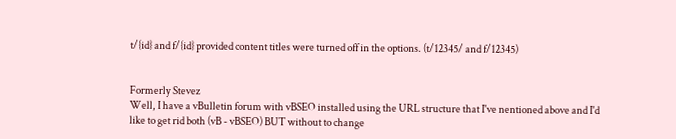t/{id} and f/{id} provided content titles were turned off in the options. (t/12345/ and f/12345)


Formerly Stevez
Well, I have a vBulletin forum with vBSEO installed using the URL structure that I've nentioned above and I'd like to get rid both (vB - vBSEO) BUT without to change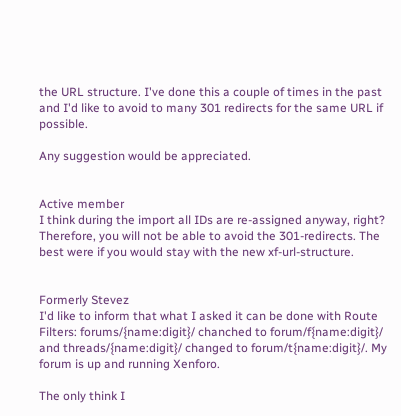the URL structure. I've done this a couple of times in the past and I'd like to avoid to many 301 redirects for the same URL if possible.

Any suggestion would be appreciated.


Active member
I think during the import all IDs are re-assigned anyway, right? Therefore, you will not be able to avoid the 301-redirects. The best were if you would stay with the new xf-url-structure.


Formerly Stevez
I'd like to inform that what I asked it can be done with Route Filters: forums/{name:digit}/ chanched to forum/f{name:digit}/ and threads/{name:digit}/ changed to forum/t{name:digit}/. My forum is up and running Xenforo.

The only think I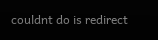couldnt do is redirect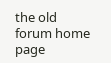the old forum home page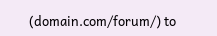(domain.com/forum/) to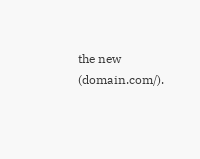the new (domain.com/).